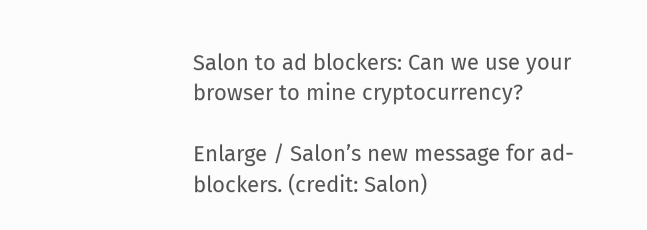Salon to ad blockers: Can we use your browser to mine cryptocurrency?

Enlarge / Salon’s new message for ad-blockers. (credit: Salon)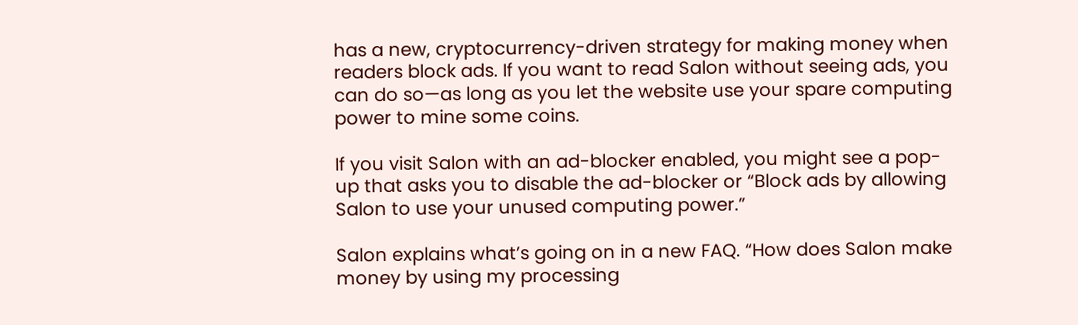has a new, cryptocurrency-driven strategy for making money when readers block ads. If you want to read Salon without seeing ads, you can do so—as long as you let the website use your spare computing power to mine some coins.

If you visit Salon with an ad-blocker enabled, you might see a pop-up that asks you to disable the ad-blocker or “Block ads by allowing Salon to use your unused computing power.”

Salon explains what’s going on in a new FAQ. “How does Salon make money by using my processing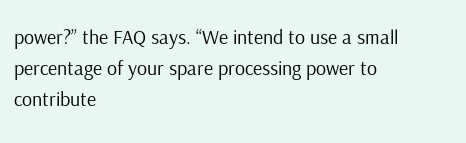power?” the FAQ says. “We intend to use a small percentage of your spare processing power to contribute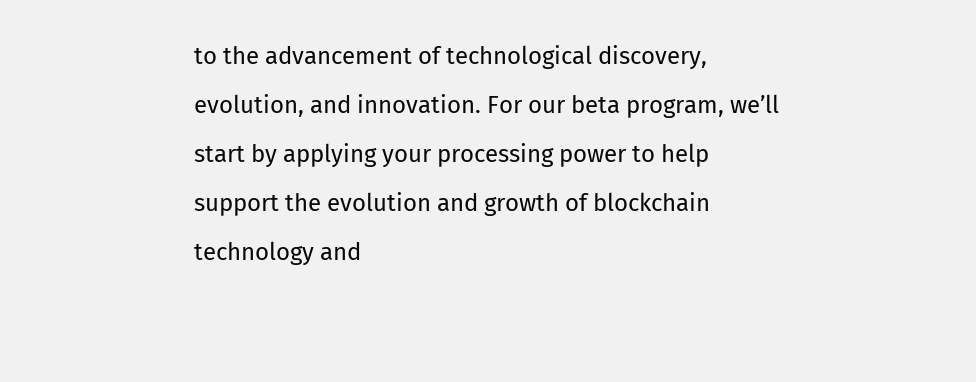to the advancement of technological discovery, evolution, and innovation. For our beta program, we’ll start by applying your processing power to help support the evolution and growth of blockchain technology and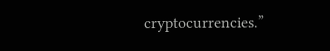cryptocurrencies.”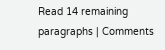Read 14 remaining paragraphs | Comments